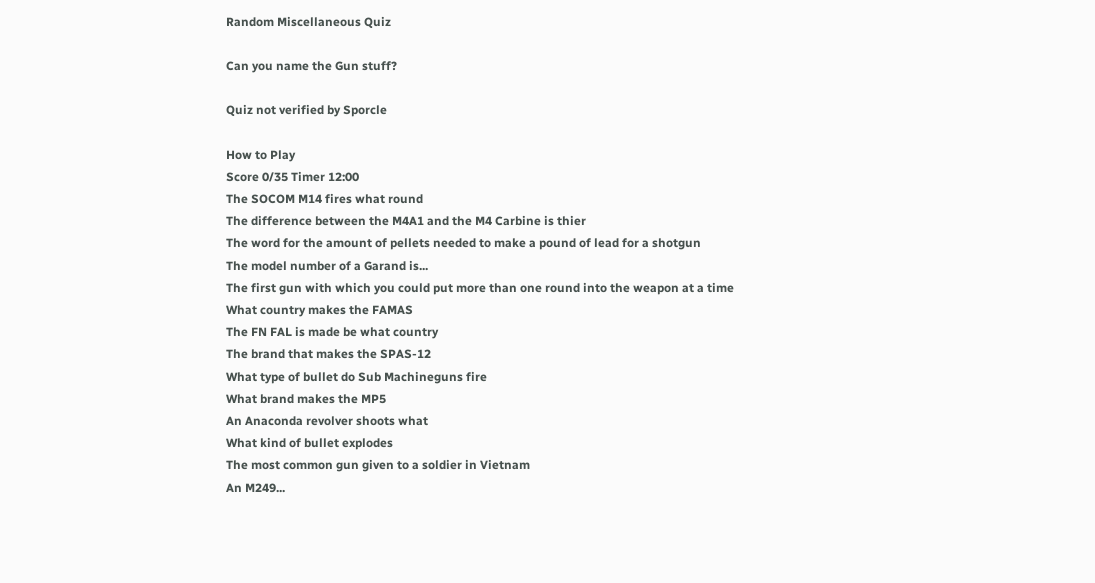Random Miscellaneous Quiz

Can you name the Gun stuff?

Quiz not verified by Sporcle

How to Play
Score 0/35 Timer 12:00
The SOCOM M14 fires what round
The difference between the M4A1 and the M4 Carbine is thier
The word for the amount of pellets needed to make a pound of lead for a shotgun
The model number of a Garand is...
The first gun with which you could put more than one round into the weapon at a time
What country makes the FAMAS
The FN FAL is made be what country
The brand that makes the SPAS-12
What type of bullet do Sub Machineguns fire
What brand makes the MP5
An Anaconda revolver shoots what
What kind of bullet explodes
The most common gun given to a soldier in Vietnam
An M249...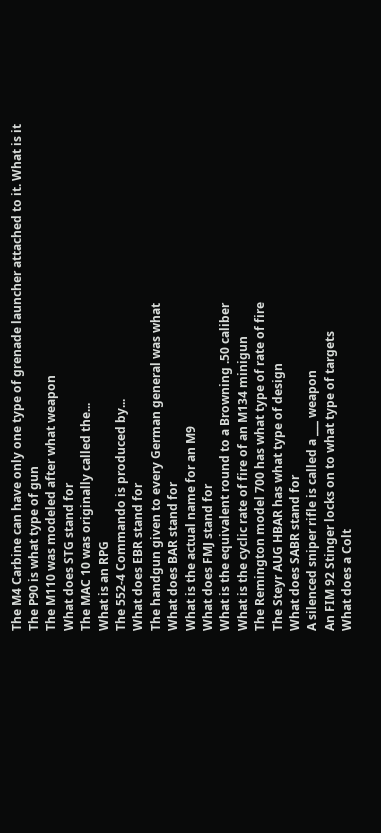The M4 Carbine can have only one type of grenade launcher attached to it. What is it
The P90 is what type of gun
The M110 was modeled after what weapon
What does STG stand for
The MAC 10 was originally called the...
What is an RPG
The 552-4 Commando is produced by...
What does EBR stand for
The handgun given to every German general was what
What does BAR stand for
What is the actual name for an M9
What does FMJ stand for
What is the equivalent round to a Browning .50 caliber
What is the cyclic rate of fire of an M134 minigun
The Remington model 700 has what type of rate of fire
The Steyr AUG HBAR has what type of design
What does SABR stand for
A silenced sniper rifle is called a ___ weapon
An FIM 92 Stinger locks on to what type of targets
What does a Colt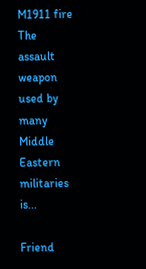M1911 fire
The assault weapon used by many Middle Eastern militaries is...

Friend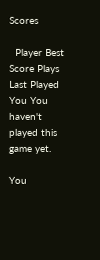Scores

  Player Best Score Plays Last Played
You You haven't played this game yet.

You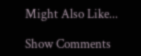Might Also Like...

Show Comments